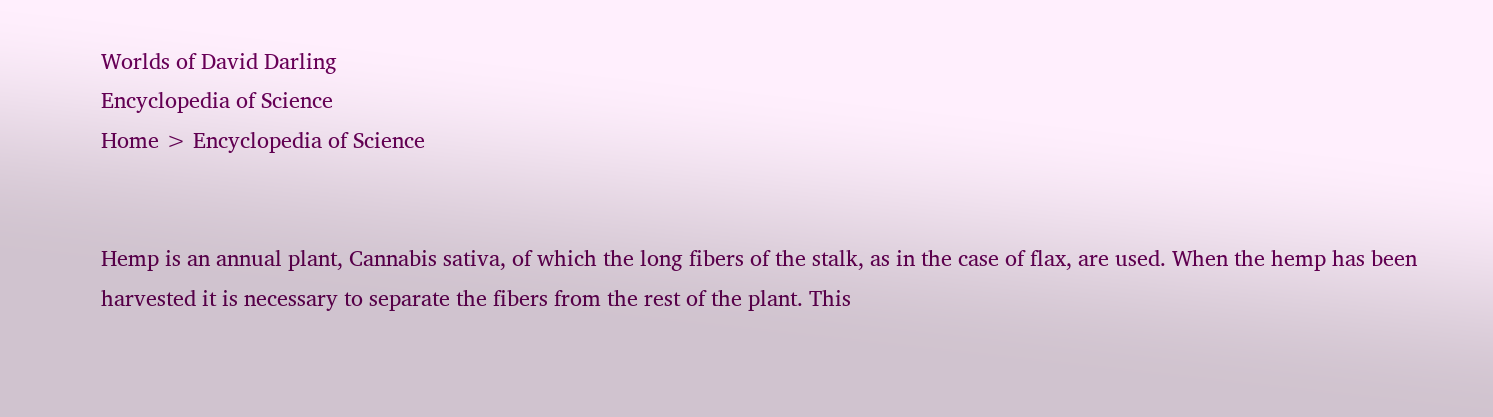Worlds of David Darling
Encyclopedia of Science
Home > Encyclopedia of Science


Hemp is an annual plant, Cannabis sativa, of which the long fibers of the stalk, as in the case of flax, are used. When the hemp has been harvested it is necessary to separate the fibers from the rest of the plant. This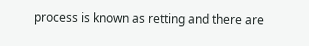process is known as retting and there are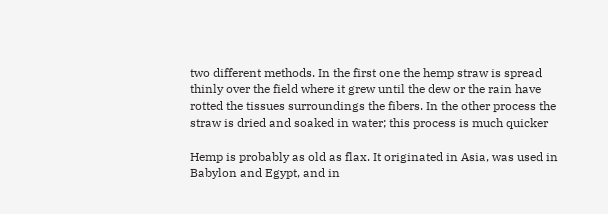two different methods. In the first one the hemp straw is spread thinly over the field where it grew until the dew or the rain have rotted the tissues surroundings the fibers. In the other process the straw is dried and soaked in water; this process is much quicker

Hemp is probably as old as flax. It originated in Asia, was used in Babylon and Egypt, and in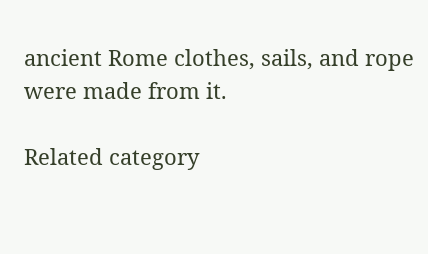ancient Rome clothes, sails, and rope were made from it.

Related category